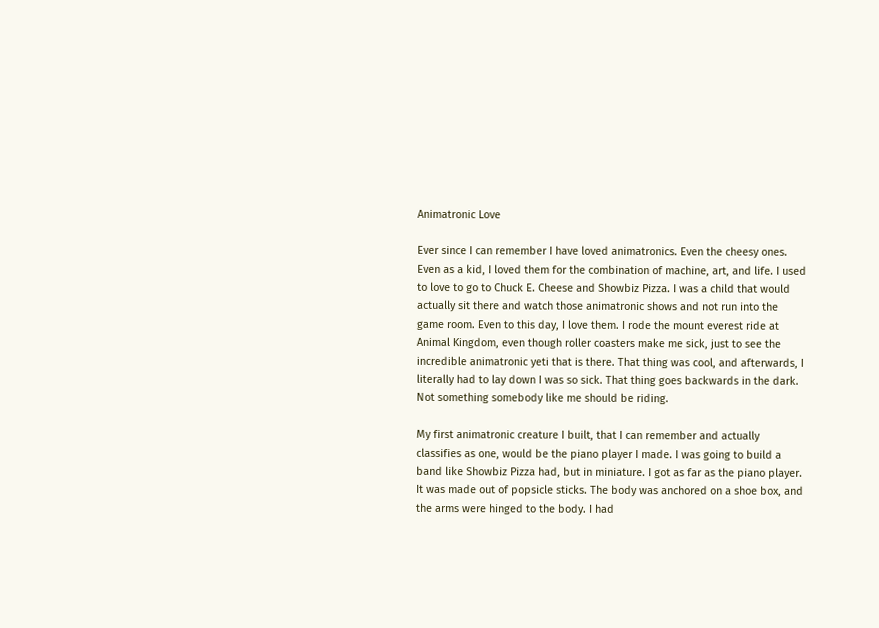Animatronic Love

Ever since I can remember I have loved animatronics. Even the cheesy ones. Even as a kid, I loved them for the combination of machine, art, and life. I used to love to go to Chuck E. Cheese and Showbiz Pizza. I was a child that would actually sit there and watch those animatronic shows and not run into the game room. Even to this day, I love them. I rode the mount everest ride at Animal Kingdom, even though roller coasters make me sick, just to see the incredible animatronic yeti that is there. That thing was cool, and afterwards, I literally had to lay down I was so sick. That thing goes backwards in the dark. Not something somebody like me should be riding.

My first animatronic creature I built, that I can remember and actually classifies as one, would be the piano player I made. I was going to build a band like Showbiz Pizza had, but in miniature. I got as far as the piano player. It was made out of popsicle sticks. The body was anchored on a shoe box, and the arms were hinged to the body. I had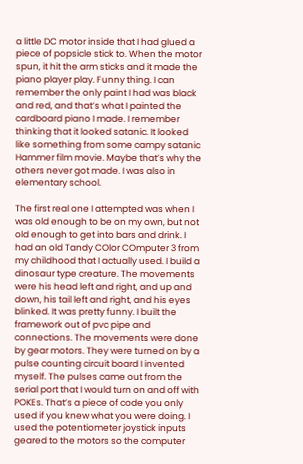a little DC motor inside that I had glued a piece of popsicle stick to. When the motor spun, it hit the arm sticks and it made the piano player play. Funny thing. I can remember the only paint I had was black and red, and that’s what I painted the cardboard piano I made. I remember thinking that it looked satanic. It looked like something from some campy satanic Hammer film movie. Maybe that’s why the others never got made. I was also in elementary school.

The first real one I attempted was when I was old enough to be on my own, but not old enough to get into bars and drink. I had an old Tandy COlor COmputer 3 from my childhood that I actually used. I build a dinosaur type creature. The movements were his head left and right, and up and down, his tail left and right, and his eyes blinked. It was pretty funny. I built the framework out of pvc pipe and connections. The movements were done by gear motors. They were turned on by a pulse counting circuit board I invented myself. The pulses came out from the serial port that I would turn on and off with POKEs. That’s a piece of code you only used if you knew what you were doing. I used the potentiometer joystick inputs geared to the motors so the computer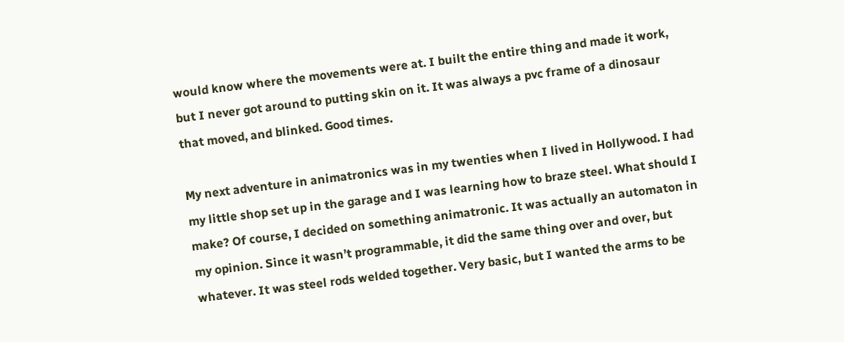would know where the movements were at. I built the entire thing and made it work, but I never got around to putting skin on it. It was always a pvc frame of a dinosaur that moved, and blinked. Good times.

My next adventure in animatronics was in my twenties when I lived in Hollywood. I had my little shop set up in the garage and I was learning how to braze steel. What should I make? Of course, I decided on something animatronic. It was actually an automaton in my opinion. Since it wasn’t programmable, it did the same thing over and over, but whatever. It was steel rods welded together. Very basic, but I wanted the arms to be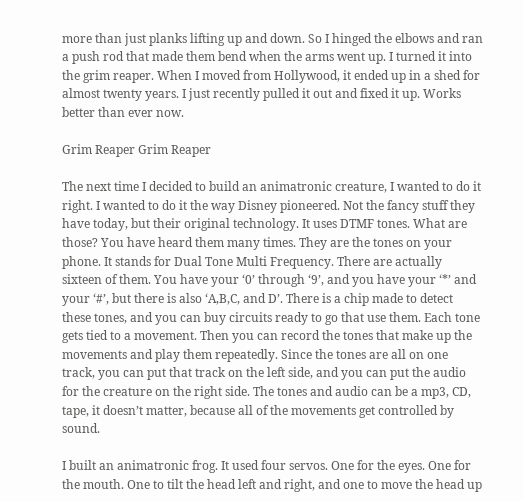more than just planks lifting up and down. So I hinged the elbows and ran a push rod that made them bend when the arms went up. I turned it into the grim reaper. When I moved from Hollywood, it ended up in a shed for almost twenty years. I just recently pulled it out and fixed it up. Works better than ever now.

Grim Reaper Grim Reaper

The next time I decided to build an animatronic creature, I wanted to do it right. I wanted to do it the way Disney pioneered. Not the fancy stuff they have today, but their original technology. It uses DTMF tones. What are those? You have heard them many times. They are the tones on your phone. It stands for Dual Tone Multi Frequency. There are actually sixteen of them. You have your ‘0’ through ‘9’, and you have your ‘*’ and your ‘#’, but there is also ‘A,B,C, and D’. There is a chip made to detect these tones, and you can buy circuits ready to go that use them. Each tone gets tied to a movement. Then you can record the tones that make up the movements and play them repeatedly. Since the tones are all on one track, you can put that track on the left side, and you can put the audio for the creature on the right side. The tones and audio can be a mp3, CD, tape, it doesn’t matter, because all of the movements get controlled by sound.

I built an animatronic frog. It used four servos. One for the eyes. One for the mouth. One to tilt the head left and right, and one to move the head up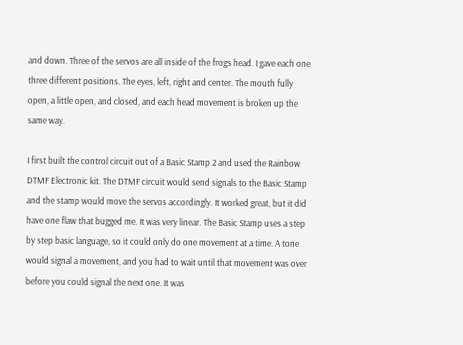and down. Three of the servos are all inside of the frogs head. I gave each one three different positions. The eyes, left, right and center. The mouth fully open, a little open, and closed, and each head movement is broken up the same way.

I first built the control circuit out of a Basic Stamp 2 and used the Rainbow DTMF Electronic kit. The DTMF circuit would send signals to the Basic Stamp and the stamp would move the servos accordingly. It worked great, but it did have one flaw that bugged me. It was very linear. The Basic Stamp uses a step by step basic language, so it could only do one movement at a time. A tone would signal a movement, and you had to wait until that movement was over before you could signal the next one. It was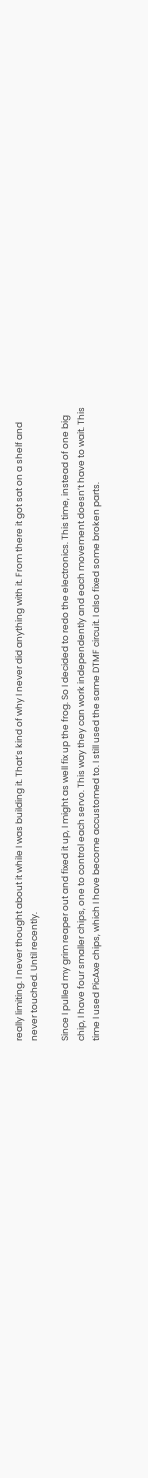really limiting. I never thought about it while I was building it. That’s kind of why I never did anything with it. From there it got sat on a shelf and never touched. Until recently.

Since I pulled my grim reaper out and fixed it up, I might as well fix up the frog. So I decided to redo the electronics. This time, instead of one big chip, I have four smaller chips, one to control each servo. This way they can work independently and each movement doesn’t have to wait. This time I used PicAxe chips, which I have become accustomed to. I still used the same DTMF circuit. I also fixed some broken parts.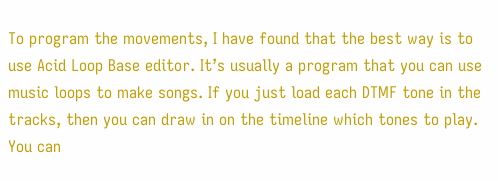To program the movements, I have found that the best way is to use Acid Loop Base editor. It’s usually a program that you can use music loops to make songs. If you just load each DTMF tone in the tracks, then you can draw in on the timeline which tones to play. You can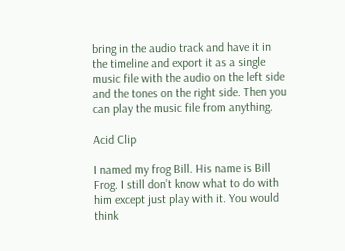bring in the audio track and have it in the timeline and export it as a single music file with the audio on the left side and the tones on the right side. Then you can play the music file from anything.

Acid Clip

I named my frog Bill. His name is Bill Frog. I still don’t know what to do with him except just play with it. You would think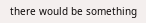there would be something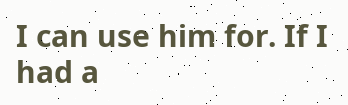I can use him for. If I had a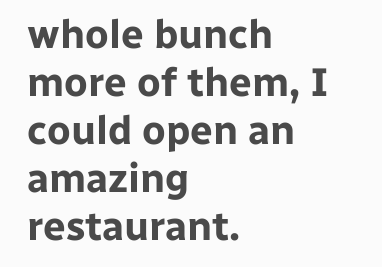whole bunch more of them, I could open an amazing restaurant.